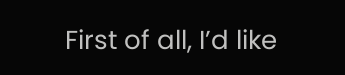First of all, I’d like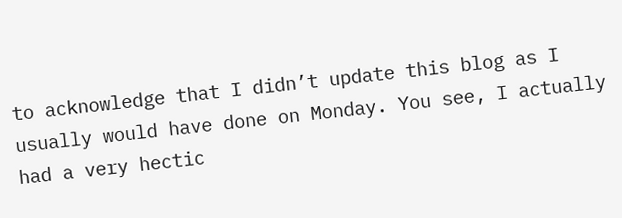to acknowledge that I didn’t update this blog as I usually would have done on Monday. You see, I actually had a very hectic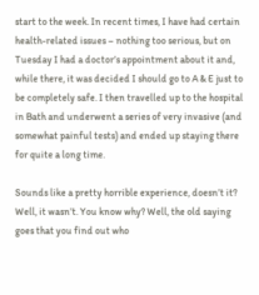start to the week. In recent times, I have had certain health-related issues – nothing too serious, but on Tuesday I had a doctor’s appointment about it and, while there, it was decided I should go to A & E just to be completely safe. I then travelled up to the hospital in Bath and underwent a series of very invasive (and somewhat painful tests) and ended up staying there for quite a long time.

Sounds like a pretty horrible experience, doesn’t it? Well, it wasn’t. You know why? Well, the old saying goes that you find out who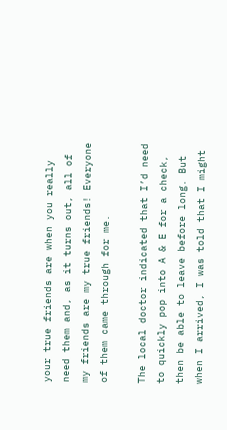your true friends are when you really need them and, as it turns out, all of my friends are my true friends! Everyone of them came through for me.

The local doctor indicated that I’d need to quickly pop into A & E for a check, then be able to leave before long. But when I arrived, I was told that I might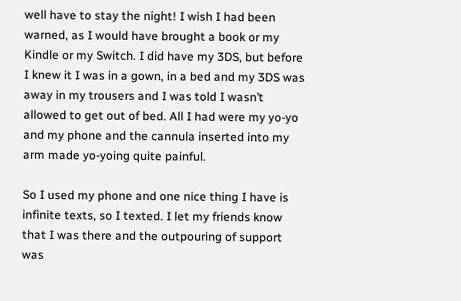well have to stay the night! I wish I had been warned, as I would have brought a book or my Kindle or my Switch. I did have my 3DS, but before I knew it I was in a gown, in a bed and my 3DS was away in my trousers and I was told I wasn’t allowed to get out of bed. All I had were my yo-yo and my phone and the cannula inserted into my arm made yo-yoing quite painful.

So I used my phone and one nice thing I have is infinite texts, so I texted. I let my friends know that I was there and the outpouring of support was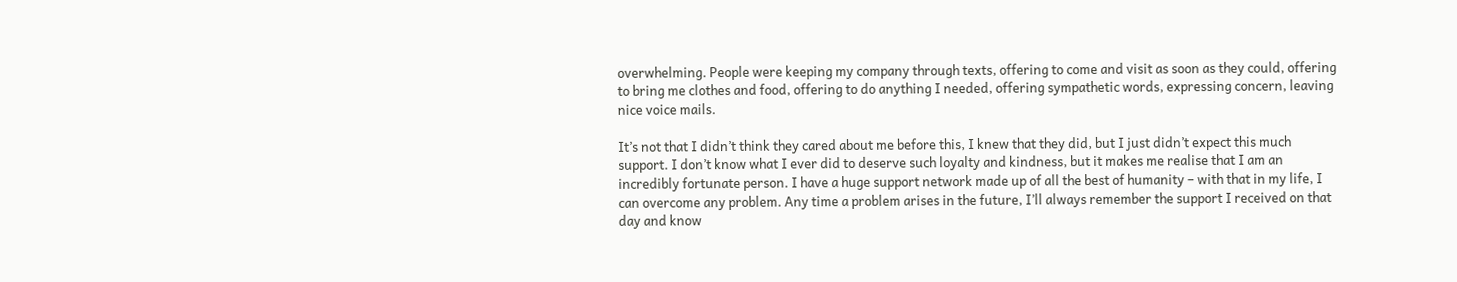overwhelming. People were keeping my company through texts, offering to come and visit as soon as they could, offering to bring me clothes and food, offering to do anything I needed, offering sympathetic words, expressing concern, leaving nice voice mails.

It’s not that I didn’t think they cared about me before this, I knew that they did, but I just didn’t expect this much support. I don’t know what I ever did to deserve such loyalty and kindness, but it makes me realise that I am an incredibly fortunate person. I have a huge support network made up of all the best of humanity – with that in my life, I can overcome any problem. Any time a problem arises in the future, I’ll always remember the support I received on that day and know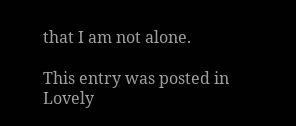that I am not alone.

This entry was posted in Lovely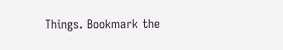Things. Bookmark the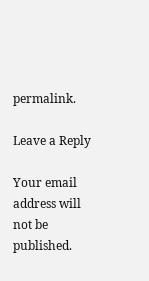permalink.

Leave a Reply

Your email address will not be published.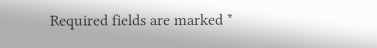Required fields are marked *